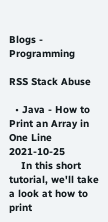Blogs - Programming

RSS Stack Abuse

  • Java - How to Print an Array in One Line 2021-10-25
    In this short tutorial, we'll take a look at how to print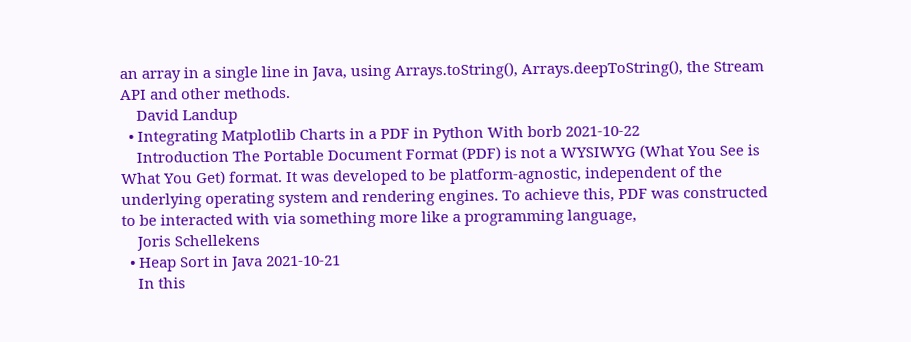an array in a single line in Java, using Arrays.toString(), Arrays.deepToString(), the Stream API and other methods.
    David Landup
  • Integrating Matplotlib Charts in a PDF in Python With borb 2021-10-22
    Introduction The Portable Document Format (PDF) is not a WYSIWYG (What You See is What You Get) format. It was developed to be platform-agnostic, independent of the underlying operating system and rendering engines. To achieve this, PDF was constructed to be interacted with via something more like a programming language,
    Joris Schellekens
  • Heap Sort in Java 2021-10-21
    In this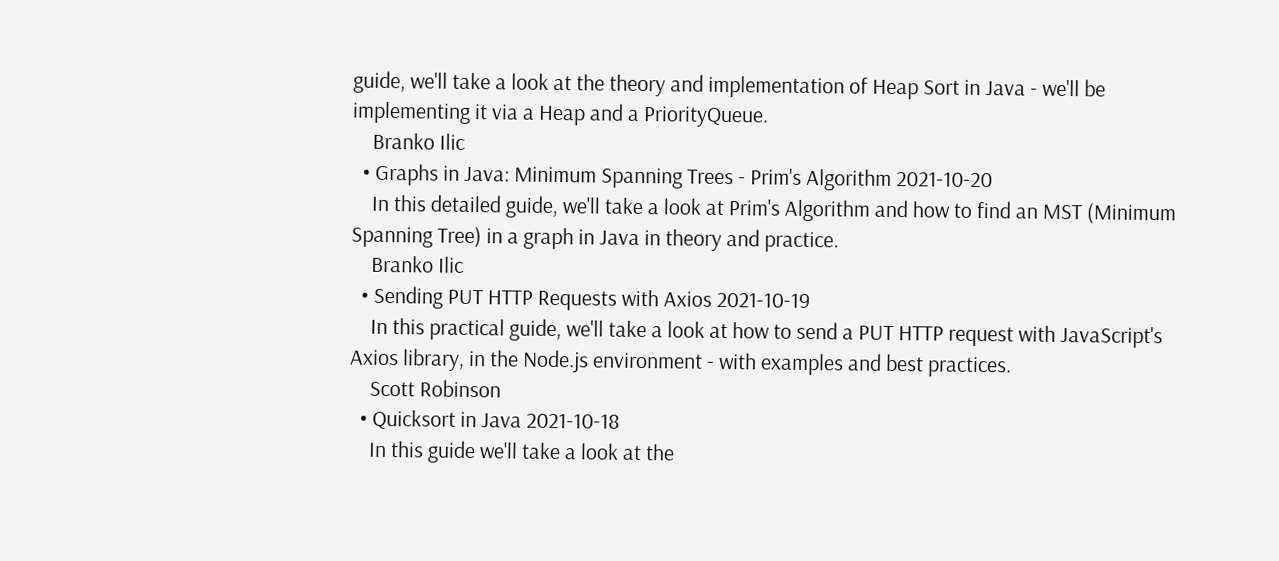guide, we'll take a look at the theory and implementation of Heap Sort in Java - we'll be implementing it via a Heap and a PriorityQueue.
    Branko Ilic
  • Graphs in Java: Minimum Spanning Trees - Prim's Algorithm 2021-10-20
    In this detailed guide, we'll take a look at Prim's Algorithm and how to find an MST (Minimum Spanning Tree) in a graph in Java in theory and practice.
    Branko Ilic
  • Sending PUT HTTP Requests with Axios 2021-10-19
    In this practical guide, we'll take a look at how to send a PUT HTTP request with JavaScript's Axios library, in the Node.js environment - with examples and best practices.
    Scott Robinson
  • Quicksort in Java 2021-10-18
    In this guide we'll take a look at the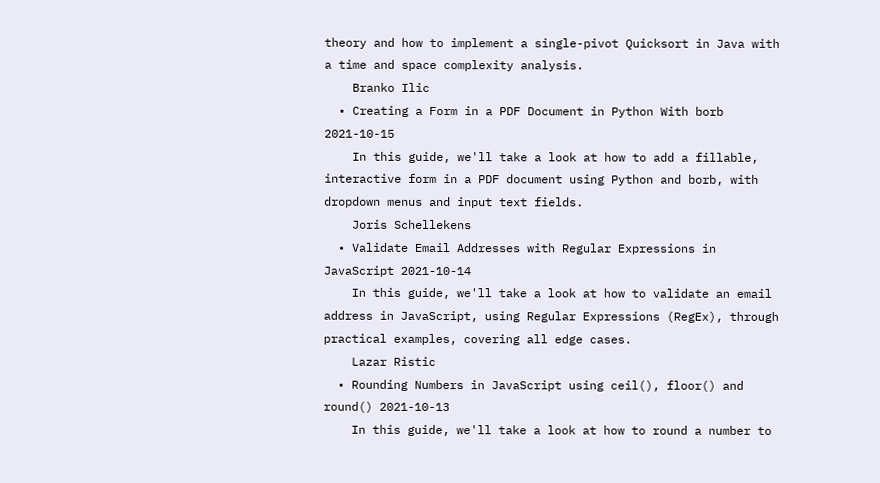theory and how to implement a single-pivot Quicksort in Java with a time and space complexity analysis.
    Branko Ilic
  • Creating a Form in a PDF Document in Python With borb 2021-10-15
    In this guide, we'll take a look at how to add a fillable, interactive form in a PDF document using Python and borb, with dropdown menus and input text fields.
    Joris Schellekens
  • Validate Email Addresses with Regular Expressions in JavaScript 2021-10-14
    In this guide, we'll take a look at how to validate an email address in JavaScript, using Regular Expressions (RegEx), through practical examples, covering all edge cases.
    Lazar Ristic
  • Rounding Numbers in JavaScript using ceil(), floor() and round() 2021-10-13
    In this guide, we'll take a look at how to round a number to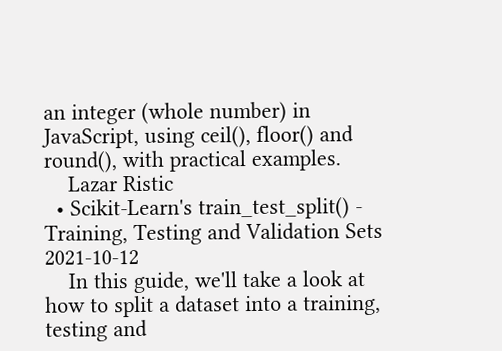an integer (whole number) in JavaScript, using ceil(), floor() and round(), with practical examples.
    Lazar Ristic
  • Scikit-Learn's train_test_split() - Training, Testing and Validation Sets 2021-10-12
    In this guide, we'll take a look at how to split a dataset into a training, testing and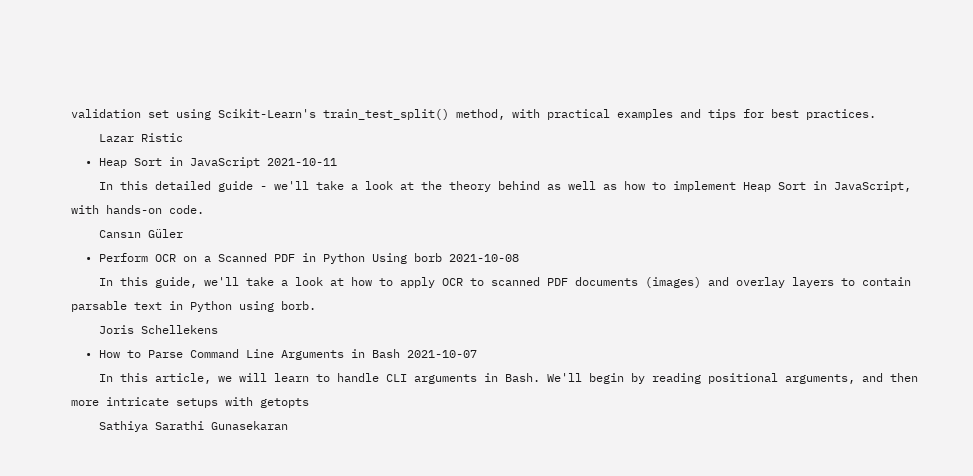validation set using Scikit-Learn's train_test_split() method, with practical examples and tips for best practices.
    Lazar Ristic
  • Heap Sort in JavaScript 2021-10-11
    In this detailed guide - we'll take a look at the theory behind as well as how to implement Heap Sort in JavaScript, with hands-on code.
    Cansın Güler
  • Perform OCR on a Scanned PDF in Python Using borb 2021-10-08
    In this guide, we'll take a look at how to apply OCR to scanned PDF documents (images) and overlay layers to contain parsable text in Python using borb.
    Joris Schellekens
  • How to Parse Command Line Arguments in Bash 2021-10-07
    In this article, we will learn to handle CLI arguments in Bash. We'll begin by reading positional arguments, and then more intricate setups with getopts
    Sathiya Sarathi Gunasekaran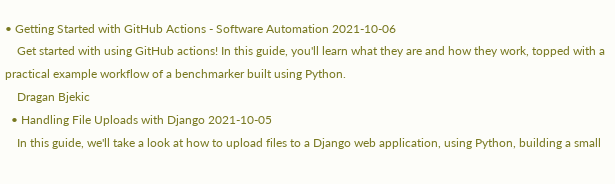• Getting Started with GitHub Actions - Software Automation 2021-10-06
    Get started with using GitHub actions! In this guide, you'll learn what they are and how they work, topped with a practical example workflow of a benchmarker built using Python.
    Dragan Bjekic
  • Handling File Uploads with Django 2021-10-05
    In this guide, we'll take a look at how to upload files to a Django web application, using Python, building a small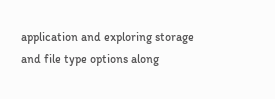application and exploring storage and file type options along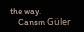the way.
    Cansın Güler